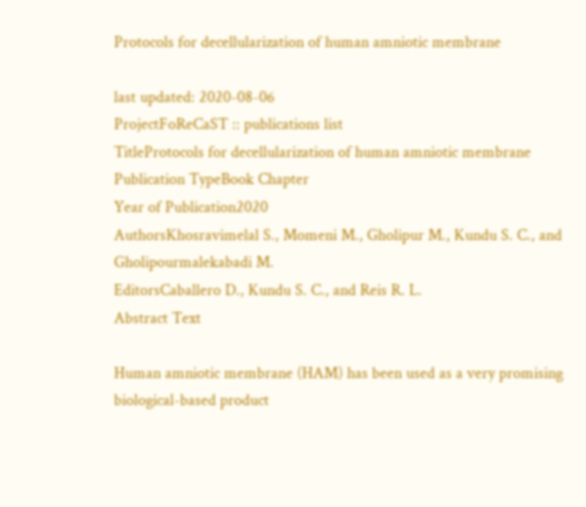Protocols for decellularization of human amniotic membrane

last updated: 2020-08-06
ProjectFoReCaST :: publications list
TitleProtocols for decellularization of human amniotic membrane
Publication TypeBook Chapter
Year of Publication2020
AuthorsKhosravimelal S., Momeni M., Gholipur M., Kundu S. C., and Gholipourmalekabadi M.
EditorsCaballero D., Kundu S. C., and Reis R. L.
Abstract Text

Human amniotic membrane (HAM) has been used as a very promising biological-based product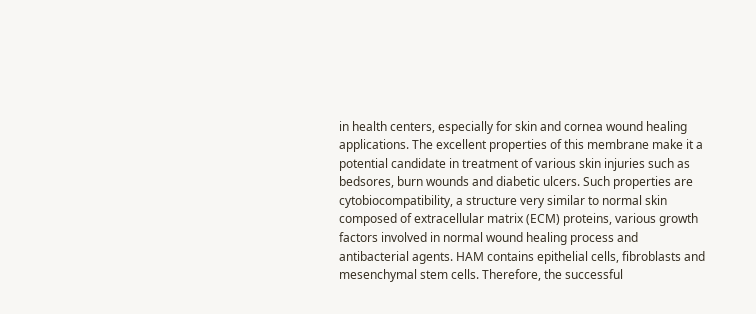in health centers, especially for skin and cornea wound healing applications. The excellent properties of this membrane make it a potential candidate in treatment of various skin injuries such as bedsores, burn wounds and diabetic ulcers. Such properties are cytobiocompatibility, a structure very similar to normal skin composed of extracellular matrix (ECM) proteins, various growth factors involved in normal wound healing process and antibacterial agents. HAM contains epithelial cells, fibroblasts and mesenchymal stem cells. Therefore, the successful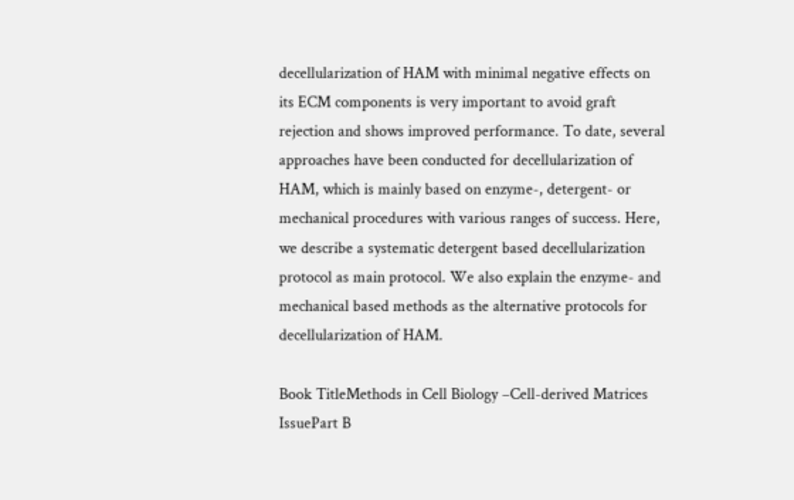decellularization of HAM with minimal negative effects on its ECM components is very important to avoid graft rejection and shows improved performance. To date, several approaches have been conducted for decellularization of HAM, which is mainly based on enzyme-, detergent- or mechanical procedures with various ranges of success. Here, we describe a systematic detergent based decellularization protocol as main protocol. We also explain the enzyme- and mechanical based methods as the alternative protocols for decellularization of HAM.

Book TitleMethods in Cell Biology –Cell-derived Matrices
IssuePart B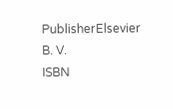PublisherElsevier B. V.
ISBN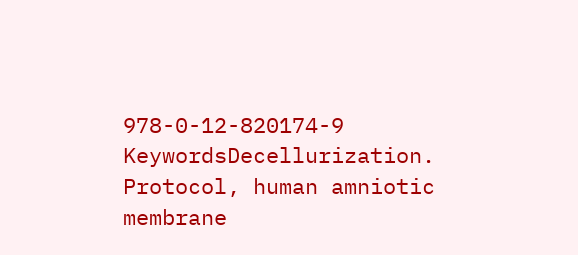978-0-12-820174-9
KeywordsDecellurization. Protocol, human amniotic membrane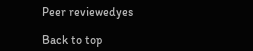Peer reviewedyes

Back to top